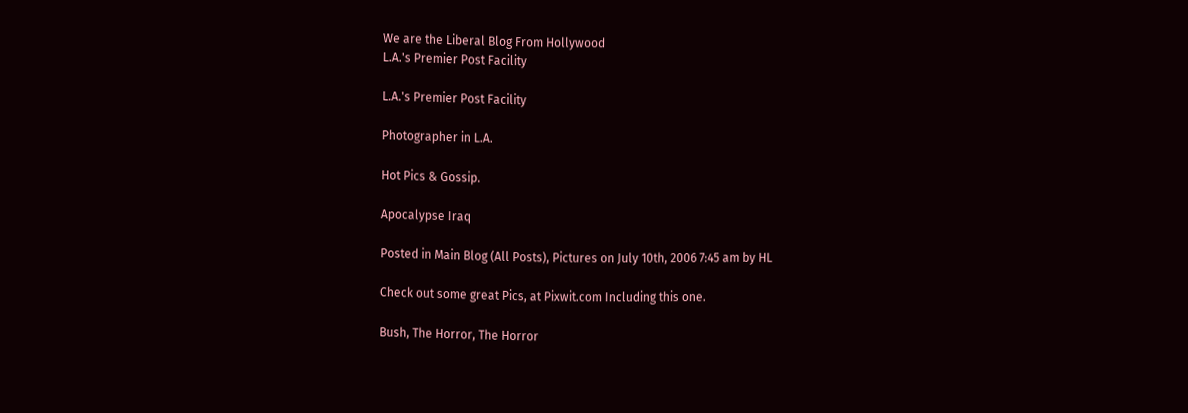We are the Liberal Blog From Hollywood
L.A.'s Premier Post Facility

L.A.'s Premier Post Facility

Photographer in L.A.

Hot Pics & Gossip.

Apocalypse Iraq

Posted in Main Blog (All Posts), Pictures on July 10th, 2006 7:45 am by HL

Check out some great Pics, at Pixwit.com Including this one.

Bush, The Horror, The Horror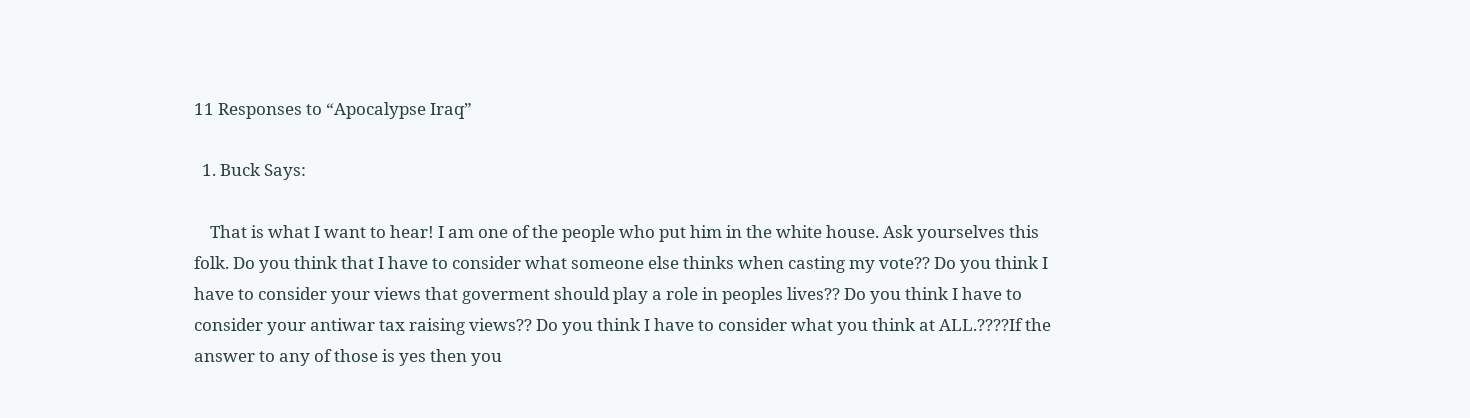11 Responses to “Apocalypse Iraq”

  1. Buck Says:

    That is what I want to hear! I am one of the people who put him in the white house. Ask yourselves this folk. Do you think that I have to consider what someone else thinks when casting my vote?? Do you think I have to consider your views that goverment should play a role in peoples lives?? Do you think I have to consider your antiwar tax raising views?? Do you think I have to consider what you think at ALL.????If the answer to any of those is yes then you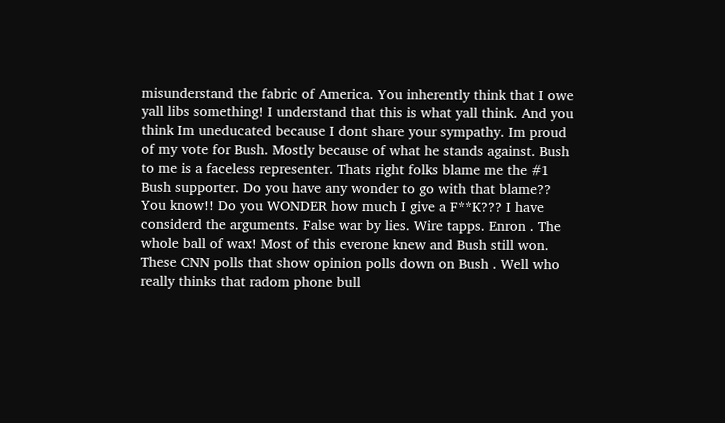misunderstand the fabric of America. You inherently think that I owe yall libs something! I understand that this is what yall think. And you think Im uneducated because I dont share your sympathy. Im proud of my vote for Bush. Mostly because of what he stands against. Bush to me is a faceless representer. Thats right folks blame me the #1 Bush supporter. Do you have any wonder to go with that blame?? You know!! Do you WONDER how much I give a F**K??? I have considerd the arguments. False war by lies. Wire tapps. Enron . The whole ball of wax! Most of this everone knew and Bush still won. These CNN polls that show opinion polls down on Bush . Well who really thinks that radom phone bull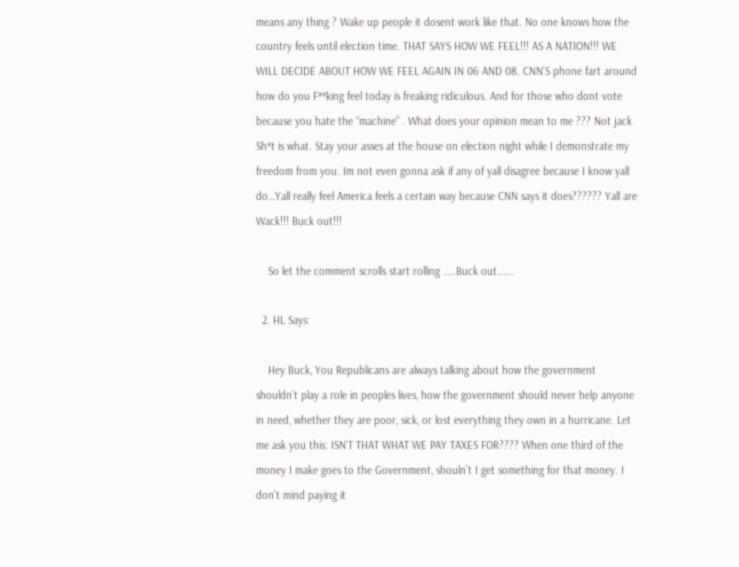means any thing ? Wake up people it dosent work like that. No one knows how the country feels until election time. THAT SAYS HOW WE FEEL!!! AS A NATION!!! WE WILL DECIDE ABOUT HOW WE FEEL AGAIN IN 06 AND 08. CNN’S phone fart around how do you F**king feel today is freaking ridiculous. And for those who dont vote because you hate the “machine” . What does your opinion mean to me ??? Not jack Sh*t is what. Stay your asses at the house on election night while I demonstrate my freedom from you. Im not even gonna ask if any of yall disagree because I know yall do…Yall really feel America feels a certain way because CNN says it does?????? Yall are Wack!!! Buck out!!!

    So let the comment scrolls start rolling …..Buck out…….

  2. HL Says:

    Hey Buck, You Republicans are always talking about how the government shouldn’t play a role in peoples lives, how the government should never help anyone in need, whether they are poor, sick, or lost everything they own in a hurricane. Let me ask you this: ISN’T THAT WHAT WE PAY TAXES FOR???? When one third of the money I make goes to the Government, shouln’t I get something for that money. I don’t mind paying it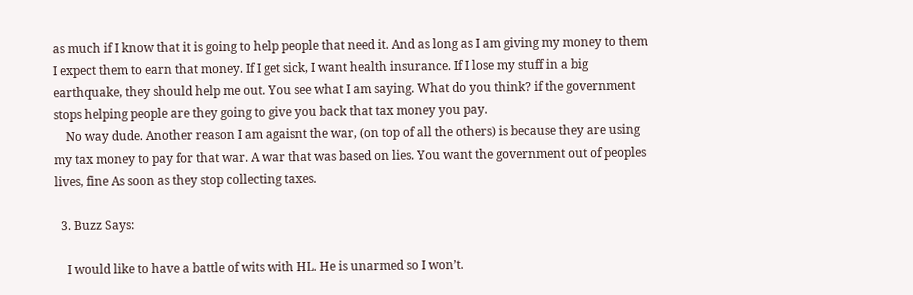as much if I know that it is going to help people that need it. And as long as I am giving my money to them I expect them to earn that money. If I get sick, I want health insurance. If I lose my stuff in a big earthquake, they should help me out. You see what I am saying. What do you think? if the government stops helping people are they going to give you back that tax money you pay.
    No way dude. Another reason I am agaisnt the war, (on top of all the others) is because they are using my tax money to pay for that war. A war that was based on lies. You want the government out of peoples lives, fine As soon as they stop collecting taxes.

  3. Buzz Says:

    I would like to have a battle of wits with HL. He is unarmed so I won’t.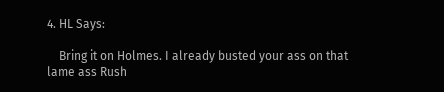4. HL Says:

    Bring it on Holmes. I already busted your ass on that lame ass Rush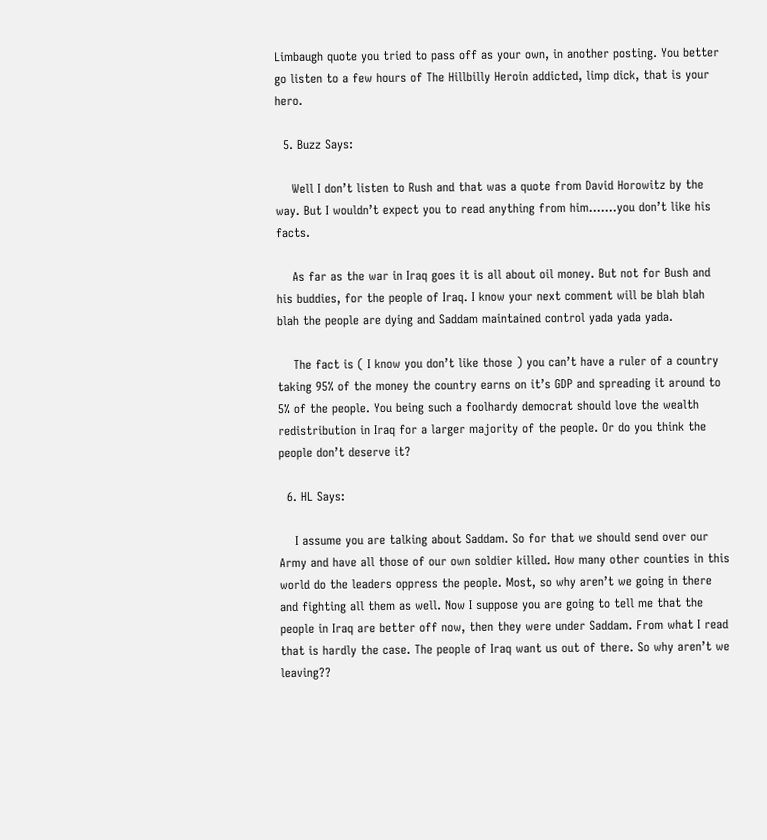Limbaugh quote you tried to pass off as your own, in another posting. You better go listen to a few hours of The Hillbilly Heroin addicted, limp dick, that is your hero.

  5. Buzz Says:

    Well I don’t listen to Rush and that was a quote from David Horowitz by the way. But I wouldn’t expect you to read anything from him…….you don’t like his facts.

    As far as the war in Iraq goes it is all about oil money. But not for Bush and his buddies, for the people of Iraq. I know your next comment will be blah blah blah the people are dying and Saddam maintained control yada yada yada.

    The fact is ( I know you don’t like those ) you can’t have a ruler of a country taking 95% of the money the country earns on it’s GDP and spreading it around to 5% of the people. You being such a foolhardy democrat should love the wealth redistribution in Iraq for a larger majority of the people. Or do you think the people don’t deserve it?

  6. HL Says:

    I assume you are talking about Saddam. So for that we should send over our Army and have all those of our own soldier killed. How many other counties in this world do the leaders oppress the people. Most, so why aren’t we going in there and fighting all them as well. Now I suppose you are going to tell me that the people in Iraq are better off now, then they were under Saddam. From what I read that is hardly the case. The people of Iraq want us out of there. So why aren’t we leaving??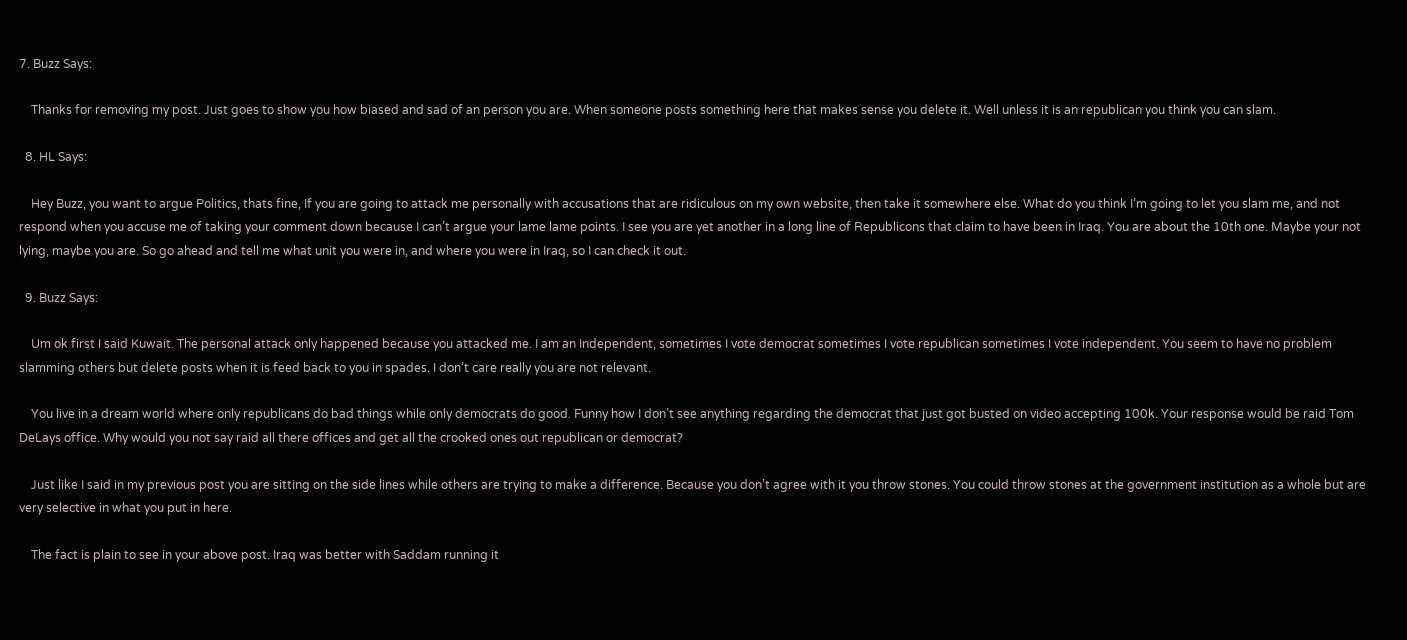7. Buzz Says:

    Thanks for removing my post. Just goes to show you how biased and sad of an person you are. When someone posts something here that makes sense you delete it. Well unless it is an republican you think you can slam.

  8. HL Says:

    Hey Buzz, you want to argue Politics, thats fine, If you are going to attack me personally with accusations that are ridiculous on my own website, then take it somewhere else. What do you think I’m going to let you slam me, and not respond when you accuse me of taking your comment down because I can’t argue your lame lame points. I see you are yet another in a long line of Republicons that claim to have been in Iraq. You are about the 10th one. Maybe your not lying, maybe you are. So go ahead and tell me what unit you were in, and where you were in Iraq, so I can check it out.

  9. Buzz Says:

    Um ok first I said Kuwait. The personal attack only happened because you attacked me. I am an Independent, sometimes I vote democrat sometimes I vote republican sometimes I vote independent. You seem to have no problem slamming others but delete posts when it is feed back to you in spades. I don’t care really you are not relevant.

    You live in a dream world where only republicans do bad things while only democrats do good. Funny how I don’t see anything regarding the democrat that just got busted on video accepting 100k. Your response would be raid Tom DeLays office. Why would you not say raid all there offices and get all the crooked ones out republican or democrat?

    Just like I said in my previous post you are sitting on the side lines while others are trying to make a difference. Because you don’t agree with it you throw stones. You could throw stones at the government institution as a whole but are very selective in what you put in here.

    The fact is plain to see in your above post. Iraq was better with Saddam running it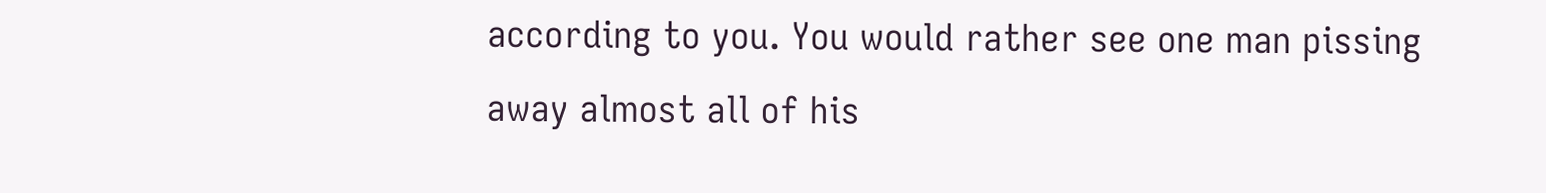according to you. You would rather see one man pissing away almost all of his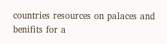countries resources on palaces and benifits for a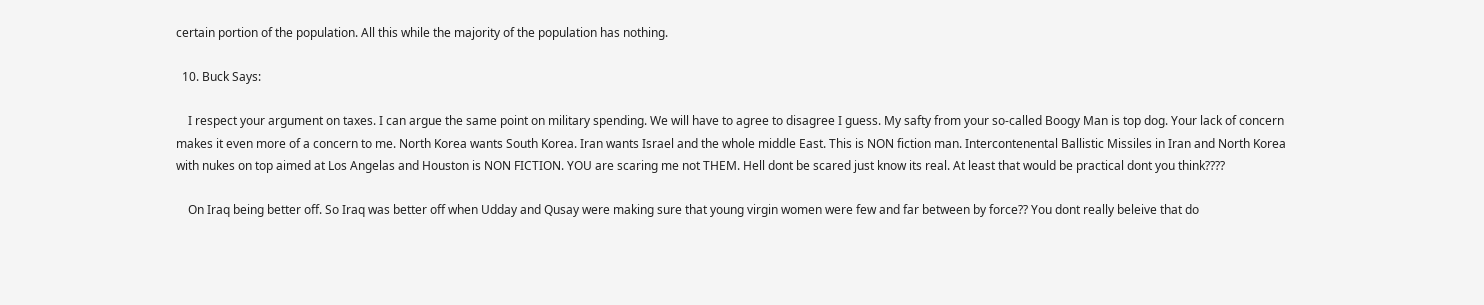certain portion of the population. All this while the majority of the population has nothing.

  10. Buck Says:

    I respect your argument on taxes. I can argue the same point on military spending. We will have to agree to disagree I guess. My safty from your so-called Boogy Man is top dog. Your lack of concern makes it even more of a concern to me. North Korea wants South Korea. Iran wants Israel and the whole middle East. This is NON fiction man. Intercontenental Ballistic Missiles in Iran and North Korea with nukes on top aimed at Los Angelas and Houston is NON FICTION. YOU are scaring me not THEM. Hell dont be scared just know its real. At least that would be practical dont you think????

    On Iraq being better off. So Iraq was better off when Udday and Qusay were making sure that young virgin women were few and far between by force?? You dont really beleive that do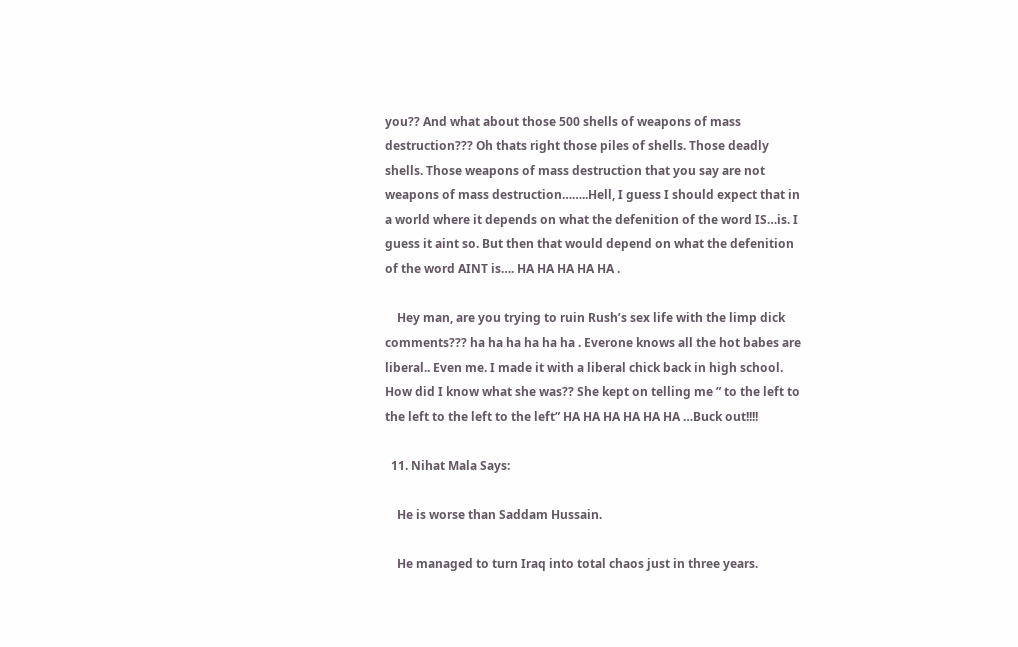you?? And what about those 500 shells of weapons of mass destruction??? Oh thats right those piles of shells. Those deadly shells. Those weapons of mass destruction that you say are not weapons of mass destruction……..Hell, I guess I should expect that in a world where it depends on what the defenition of the word IS…is. I guess it aint so. But then that would depend on what the defenition of the word AINT is…. HA HA HA HA HA .

    Hey man, are you trying to ruin Rush’s sex life with the limp dick comments??? ha ha ha ha ha ha . Everone knows all the hot babes are liberal.. Even me. I made it with a liberal chick back in high school. How did I know what she was?? She kept on telling me ” to the left to the left to the left to the left” HA HA HA HA HA HA …Buck out!!!!

  11. Nihat Mala Says:

    He is worse than Saddam Hussain.

    He managed to turn Iraq into total chaos just in three years.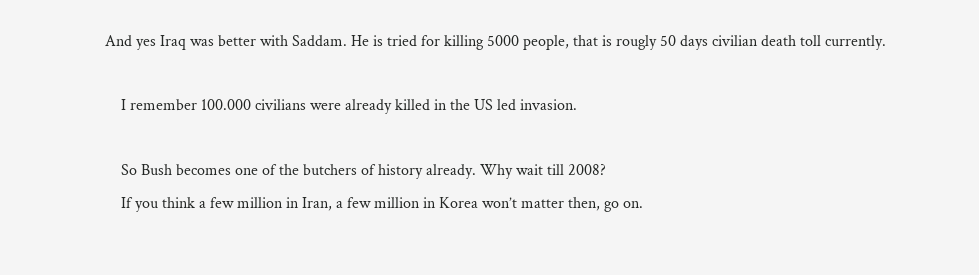And yes Iraq was better with Saddam. He is tried for killing 5000 people, that is rougly 50 days civilian death toll currently.

    I remember 100.000 civilians were already killed in the US led invasion.

    So Bush becomes one of the butchers of history already. Why wait till 2008?
    If you think a few million in Iran, a few million in Korea won’t matter then, go on.